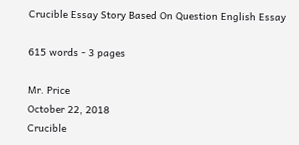Crucible Essay Story Based On Question English Essay

615 words - 3 pages

Mr. Price
October 22, 2018
Crucible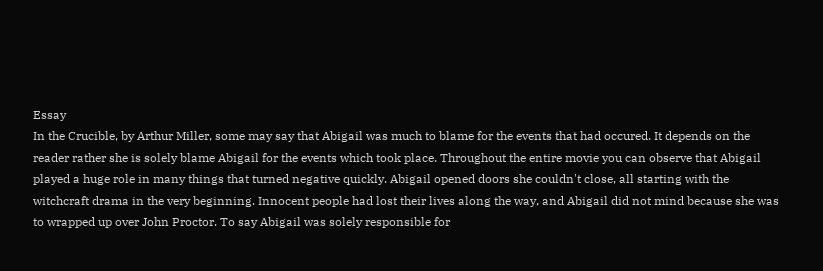Essay
In the Crucible, by Arthur Miller, some may say that Abigail was much to blame for the events that had occured. It depends on the reader rather she is solely blame Abigail for the events which took place. Throughout the entire movie you can observe that Abigail played a huge role in many things that turned negative quickly. Abigail opened doors she couldn't close, all starting with the witchcraft drama in the very beginning. Innocent people had lost their lives along the way, and Abigail did not mind because she was to wrapped up over John Proctor. To say Abigail was solely responsible for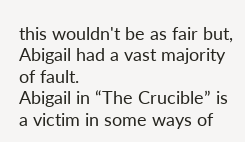this wouldn't be as fair but, Abigail had a vast majority of fault.
Abigail in “The Crucible” is a victim in some ways of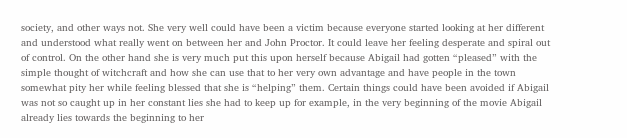society, and other ways not. She very well could have been a victim because everyone started looking at her different and understood what really went on between her and John Proctor. It could leave her feeling desperate and spiral out of control. On the other hand she is very much put this upon herself because Abigail had gotten “pleased” with the simple thought of witchcraft and how she can use that to her very own advantage and have people in the town somewhat pity her while feeling blessed that she is “helping” them. Certain things could have been avoided if Abigail was not so caught up in her constant lies she had to keep up for example, in the very beginning of the movie Abigail already lies towards the beginning to her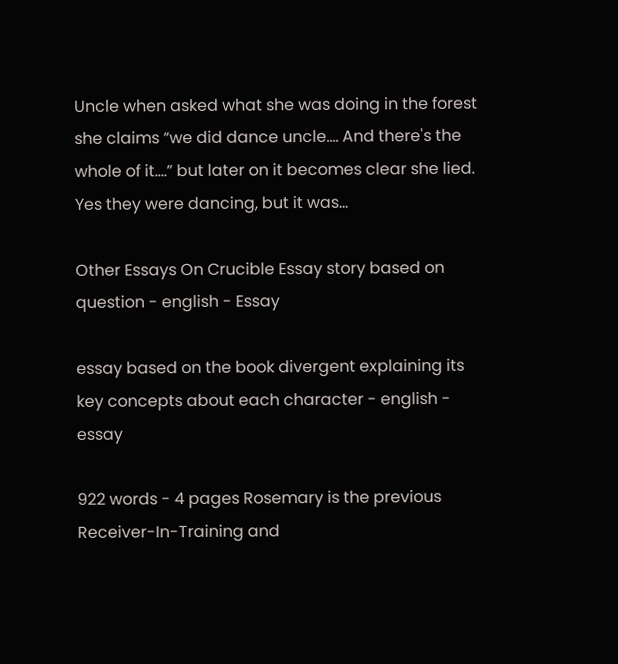Uncle when asked what she was doing in the forest she claims “we did dance uncle…. And there's the whole of it….” but later on it becomes clear she lied. Yes they were dancing, but it was...

Other Essays On Crucible Essay story based on question - english - Essay

essay based on the book divergent explaining its key concepts about each character - english - essay

922 words - 4 pages Rosemary is the previous Receiver-In-Training and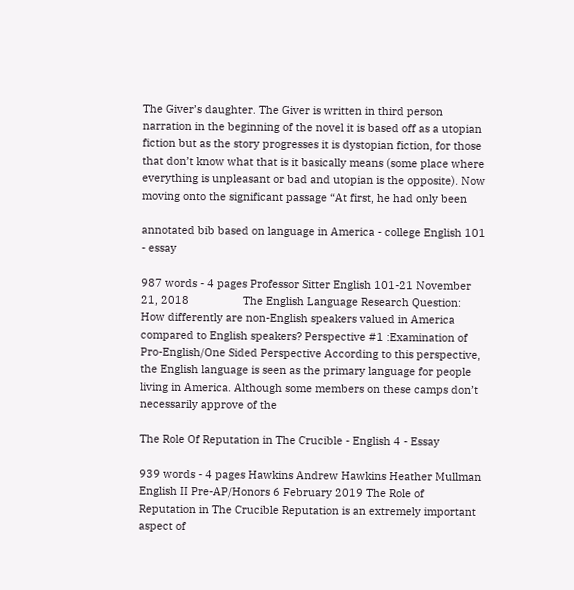The Giver’s daughter. The Giver is written in third person narration in the beginning of the novel it is based off as a utopian fiction but as the story progresses it is dystopian fiction, for those that don’t know what that is it basically means (some place where everything is unpleasant or bad and utopian is the opposite). Now moving onto the significant passage “At first, he had only been

annotated bib based on language in America - college English 101 - essay

987 words - 4 pages Professor Sitter English 101-21 November 21, 2018                  The English Language Research Question:  How differently are non-English speakers valued in America compared to English speakers? Perspective #1 :Examination of Pro-English/One Sided Perspective According to this perspective, the English language is seen as the primary language for people living in America. Although some members on these camps don’t necessarily approve of the

The Role Of Reputation in The Crucible - English 4 - Essay

939 words - 4 pages Hawkins Andrew Hawkins Heather Mullman English II Pre-AP/Honors 6 February 2019 The Role of Reputation in The Crucible Reputation is an extremely important aspect of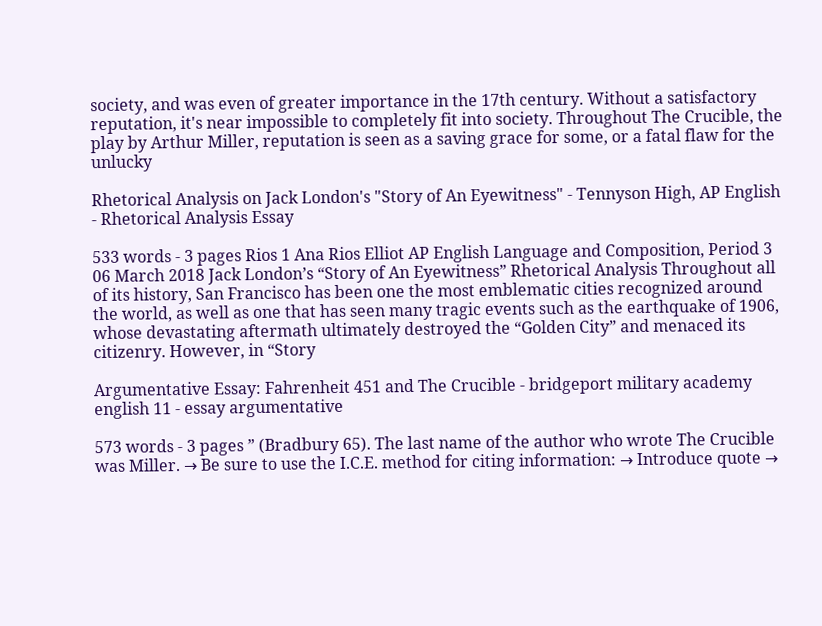society, and was even of greater importance in the 17th century. Without a satisfactory reputation, it's near impossible to completely fit into society. Throughout The Crucible, the play by Arthur Miller, reputation is seen as a saving grace for some, or a fatal flaw for the unlucky

Rhetorical Analysis on Jack London's "Story of An Eyewitness" - Tennyson High, AP English - Rhetorical Analysis Essay

533 words - 3 pages Rios 1 Ana Rios Elliot AP English Language and Composition, Period 3 06 March 2018 Jack London’s “Story of An Eyewitness” Rhetorical Analysis Throughout all of its history, San Francisco has been one the most emblematic cities recognized around the world, as well as one that has seen many tragic events such as the earthquake of 1906, whose devastating aftermath ultimately destroyed the “Golden City” and menaced its citizenry. However, in “Story

Argumentative Essay: Fahrenheit 451 and The Crucible - bridgeport military academy english 11 - essay argumentative

573 words - 3 pages ” (Bradbury 65). The last name of the author who wrote The Crucible was Miller. → Be sure to use the I.C.E. method for citing information: → Introduce quote →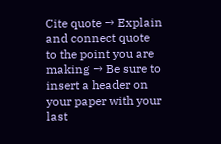Cite quote → Explain and connect quote to the point you are making → Be sure to insert a header on your paper with your last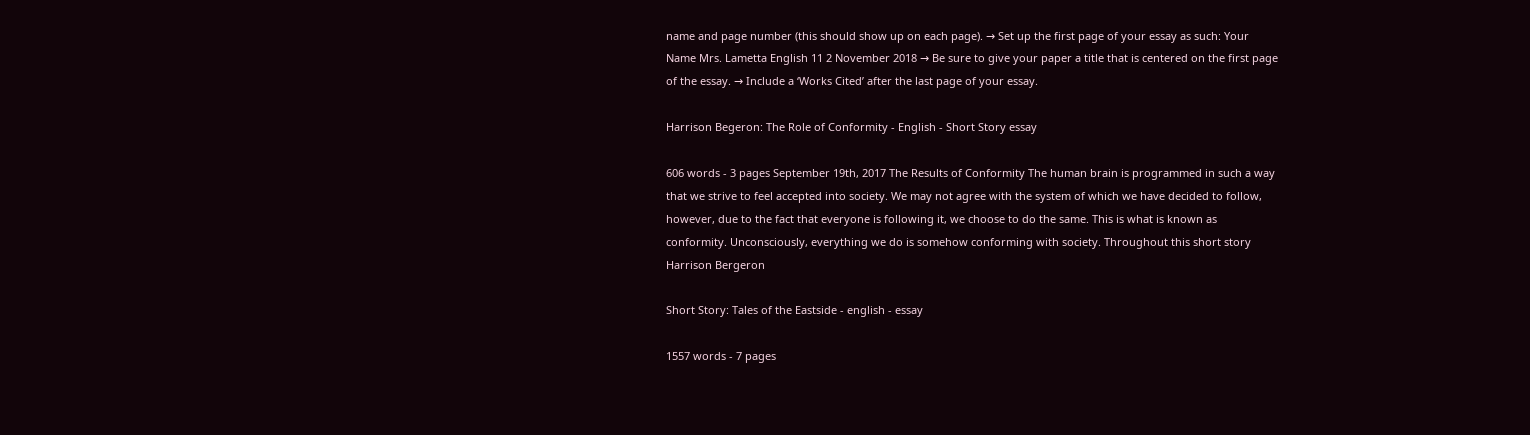name and page number (this should show up on each page). → Set up the first page of your essay as such: Your Name Mrs. Lametta English 11 2 November 2018 → Be sure to give your paper a title that is centered on the first page of the essay. → Include a ‘Works Cited’ after the last page of your essay.

Harrison Begeron: The Role of Conformity - English - Short Story essay

606 words - 3 pages September 19th, 2017 The Results of Conformity The human brain is programmed in such a way that we strive to feel accepted into society. We may not agree with the system of which we have decided to follow, however, due to the fact that everyone is following it, we choose to do the same. This is what is known as conformity. Unconsciously, everything we do is somehow conforming with society. Throughout this short story Harrison Bergeron

Short Story: Tales of the Eastside - english - essay

1557 words - 7 pages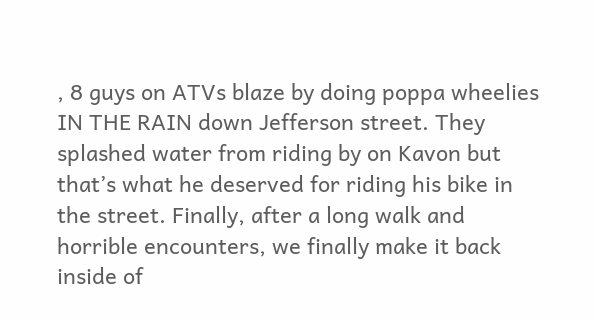, 8 guys on ATVs blaze by doing poppa wheelies IN THE RAIN down Jefferson street. They splashed water from riding by on Kavon but that’s what he deserved for riding his bike in the street. Finally, after a long walk and horrible encounters, we finally make it back inside of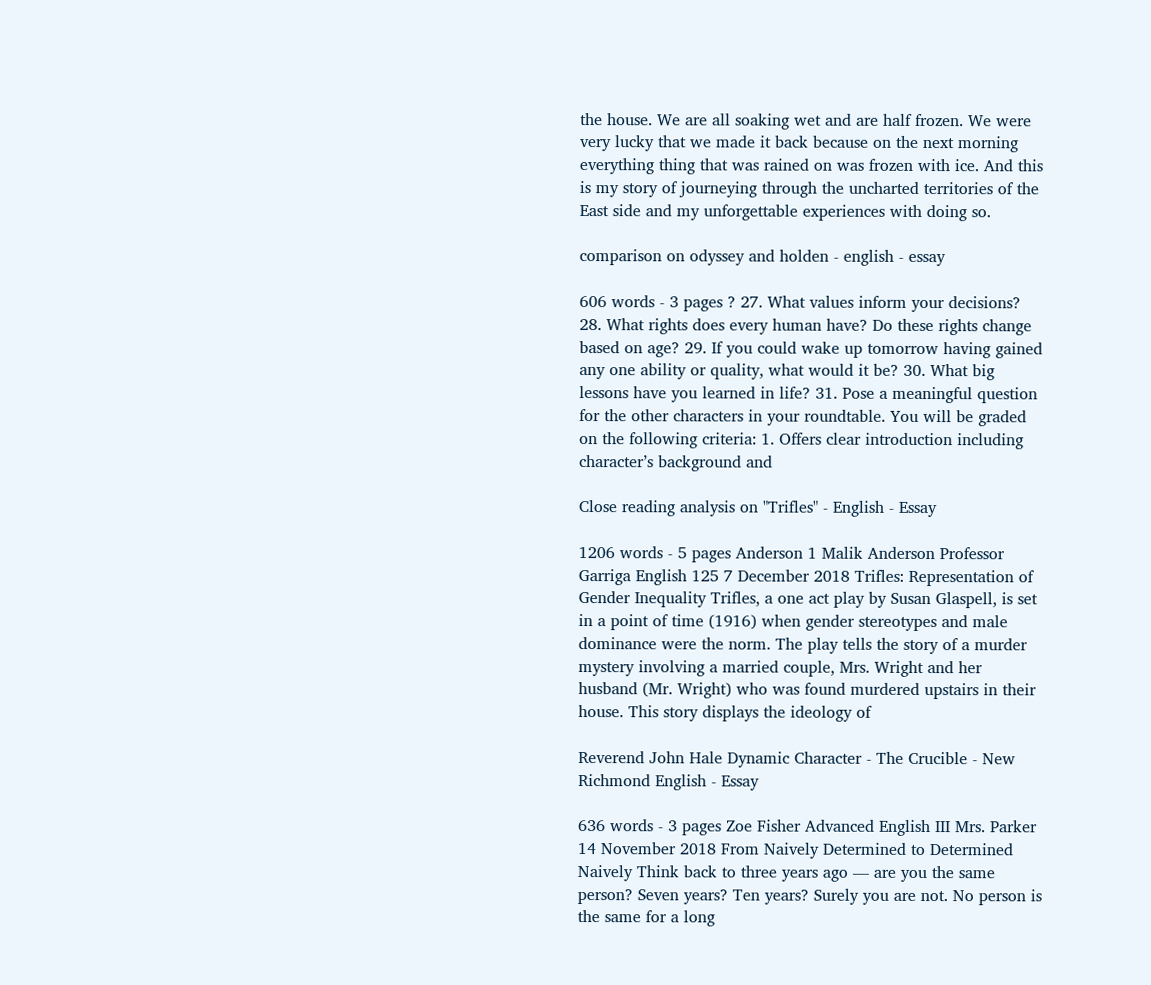the house. We are all soaking wet and are half frozen. We were very lucky that we made it back because on the next morning everything thing that was rained on was frozen with ice. And this is my story of journeying through the uncharted territories of the East side and my unforgettable experiences with doing so.

comparison on odyssey and holden - english - essay

606 words - 3 pages ? 27. What values inform your decisions? 28. What rights does every human have? Do these rights change based on age? 29. If you could wake up tomorrow having gained any one ability or quality, what would it be? 30. What big lessons have you learned in life? 31. Pose a meaningful question for the other characters in your roundtable. You will be graded on the following criteria: 1. Offers clear introduction including character’s background and

Close reading analysis on "Trifles" - English - Essay

1206 words - 5 pages Anderson 1 Malik Anderson Professor Garriga English 125 7 December 2018 Trifles: Representation of Gender Inequality Trifles, a one act play by Susan Glaspell, is set in a point of time (1916) when gender stereotypes and male dominance were the norm. The play tells the story of a murder mystery involving a married couple, Mrs. Wright and her husband (Mr. Wright) who was found murdered upstairs in their house. This story displays the ideology of

Reverend John Hale Dynamic Character - The Crucible - New Richmond English - Essay

636 words - 3 pages Zoe Fisher Advanced English III Mrs. Parker 14 November 2018 From Naively Determined to Determined Naively Think back to three years ago — are you the same person? Seven years? Ten years? Surely you are not. No person is the same for a long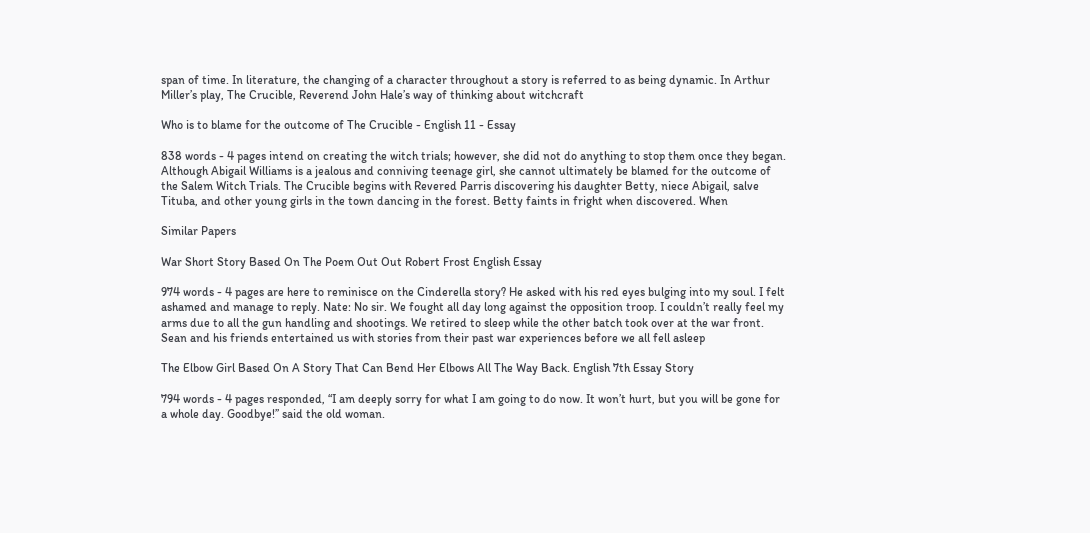span of time. In literature, the changing of a character throughout a story is referred to as being dynamic. In Arthur Miller’s play, The Crucible, Reverend John Hale’s way of thinking about witchcraft

Who is to blame for the outcome of The Crucible - English 11 - Essay

838 words - 4 pages intend on creating the witch trials; however, she did not do anything to stop them once they began. Although Abigail Williams is a jealous and conniving teenage girl, she cannot ultimately be blamed for the outcome of the Salem Witch Trials. The Crucible begins with Revered Parris discovering his daughter Betty, niece Abigail, salve Tituba, and other young girls in the town dancing in the forest. Betty faints in fright when discovered. When

Similar Papers

War Short Story Based On The Poem Out Out Robert Frost English Essay

974 words - 4 pages are here to reminisce on the Cinderella story? He asked with his red eyes bulging into my soul. I felt ashamed and manage to reply. Nate: No sir. We fought all day long against the opposition troop. I couldn’t really feel my arms due to all the gun handling and shootings. We retired to sleep while the other batch took over at the war front. Sean and his friends entertained us with stories from their past war experiences before we all fell asleep

The Elbow Girl Based On A Story That Can Bend Her Elbows All The Way Back. English 7th Essay Story

794 words - 4 pages responded, “I am deeply sorry for what I am going to do now. It won’t hurt, but you will be gone for a whole day. Goodbye!’’ said the old woman.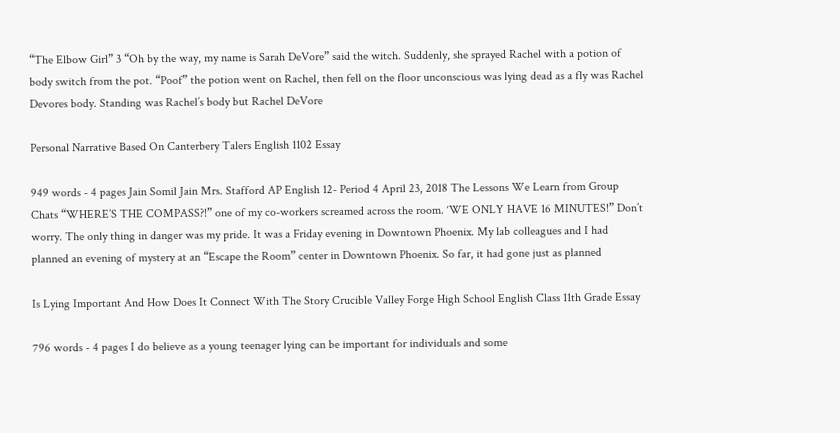“The Elbow Girl” 3 “Oh by the way, my name is Sarah DeVore” said the witch. Suddenly, she sprayed Rachel with a potion of body switch from the pot. “Poof” the potion went on Rachel, then fell on the floor unconscious was lying dead as a fly was Rachel Devores body. Standing was Rachel’s body but Rachel DeVore

Personal Narrative Based On Canterbery Talers English 1102 Essay

949 words - 4 pages Jain Somil Jain Mrs. Stafford AP English 12- Period 4 April 23, 2018 The Lessons We Learn from Group Chats “WHERE’S THE COMPASS?!” one of my co-workers screamed across the room. ‘WE ONLY HAVE 16 MINUTES!” Don’t worry. The only thing in danger was my pride. It was a Friday evening in Downtown Phoenix. My lab colleagues and I had planned an evening of mystery at an “Escape the Room” center in Downtown Phoenix. So far, it had gone just as planned

Is Lying Important And How Does It Connect With The Story Crucible Valley Forge High School English Class 11th Grade Essay

796 words - 4 pages I do believe as a young teenager lying can be important for individuals and some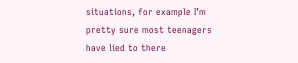situations, for example I’m pretty sure most teenagers have lied to there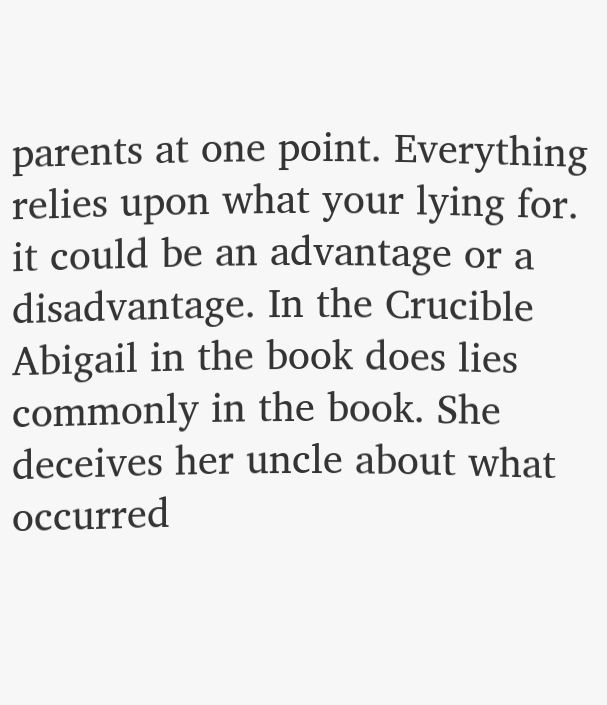parents at one point. Everything relies upon what your lying for. it could be an advantage or a disadvantage. In the Crucible Abigail in the book does lies commonly in the book. She deceives her uncle about what occurred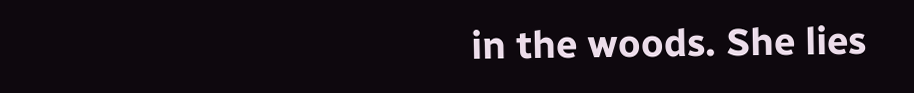in the woods. She lies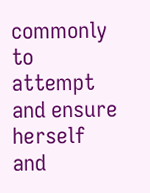commonly to attempt and ensure herself and